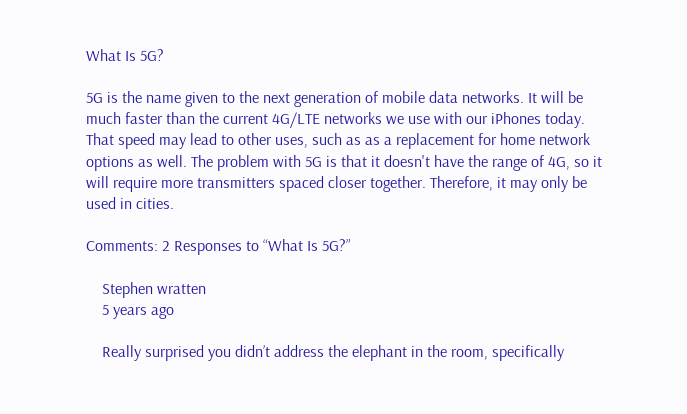What Is 5G?

5G is the name given to the next generation of mobile data networks. It will be much faster than the current 4G/LTE networks we use with our iPhones today. That speed may lead to other uses, such as as a replacement for home network options as well. The problem with 5G is that it doesn't have the range of 4G, so it will require more transmitters spaced closer together. Therefore, it may only be used in cities.

Comments: 2 Responses to “What Is 5G?”

    Stephen wratten
    5 years ago

    Really surprised you didn’t address the elephant in the room, specifically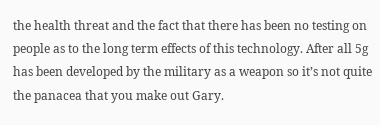the health threat and the fact that there has been no testing on people as to the long term effects of this technology. After all 5g has been developed by the military as a weapon so it’s not quite the panacea that you make out Gary.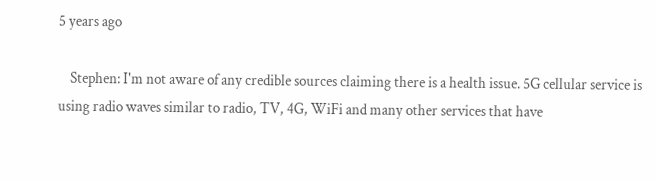5 years ago

    Stephen: I'm not aware of any credible sources claiming there is a health issue. 5G cellular service is using radio waves similar to radio, TV, 4G, WiFi and many other services that have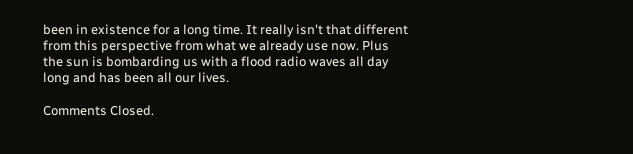been in existence for a long time. It really isn't that different from this perspective from what we already use now. Plus the sun is bombarding us with a flood radio waves all day long and has been all our lives.

Comments Closed.